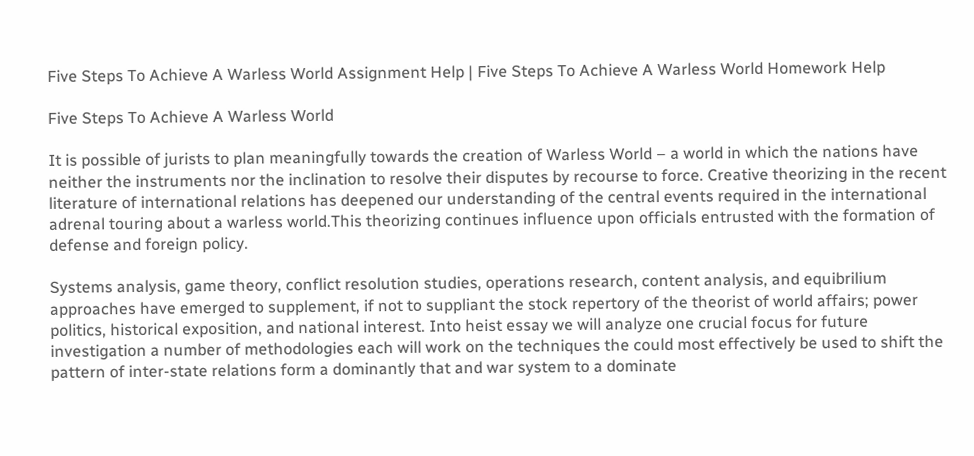Five Steps To Achieve A Warless World Assignment Help | Five Steps To Achieve A Warless World Homework Help

Five Steps To Achieve A Warless World

It is possible of jurists to plan meaningfully towards the creation of Warless World – a world in which the nations have neither the instruments nor the inclination to resolve their disputes by recourse to force. Creative theorizing in the recent literature of international relations has deepened our understanding of the central events required in the international adrenal touring about a warless world.This theorizing continues influence upon officials entrusted with the formation of defense and foreign policy.

Systems analysis, game theory, conflict resolution studies, operations research, content analysis, and equibrilium approaches have emerged to supplement, if not to suppliant the stock repertory of the theorist of world affairs; power politics, historical exposition, and national interest. Into heist essay we will analyze one crucial focus for future investigation a number of methodologies each will work on the techniques the could most effectively be used to shift the pattern of inter-state relations form a dominantly that and war system to a dominate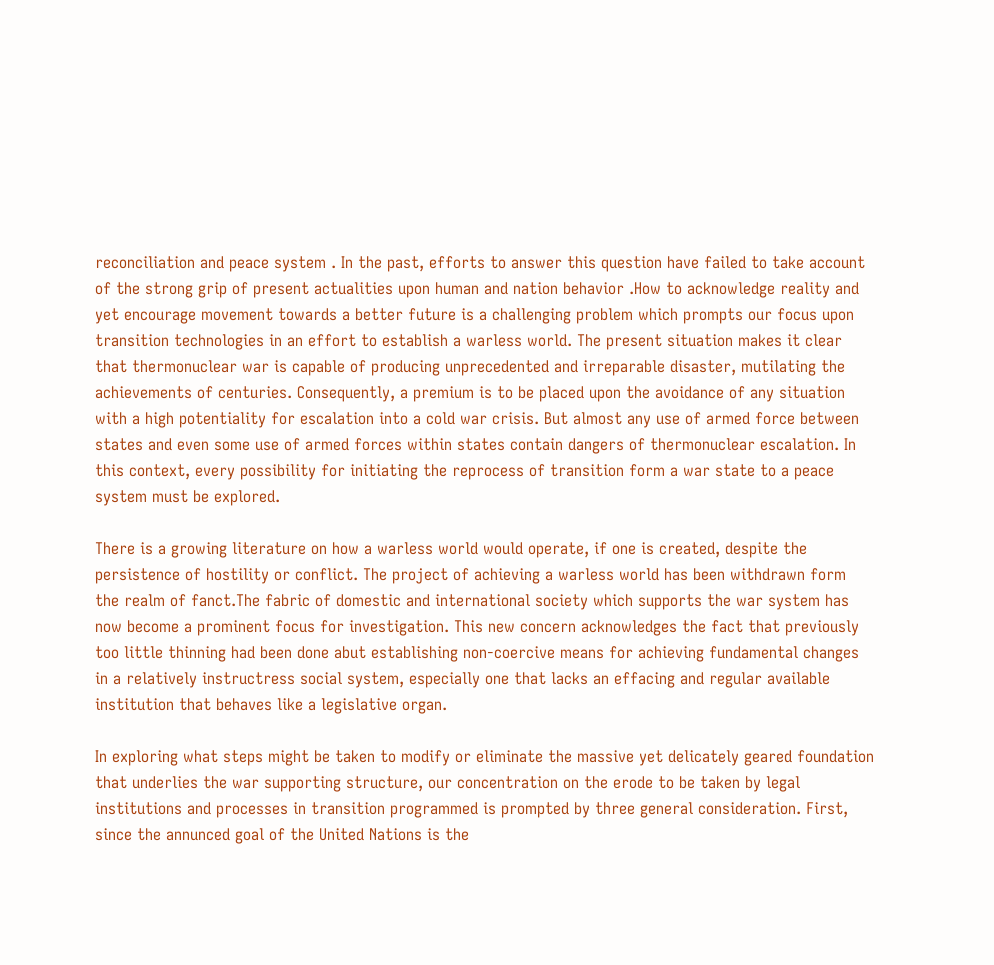reconciliation and peace system . In the past, efforts to answer this question have failed to take account of the strong grip of present actualities upon human and nation behavior .How to acknowledge reality and yet encourage movement towards a better future is a challenging problem which prompts our focus upon transition technologies in an effort to establish a warless world. The present situation makes it clear that thermonuclear war is capable of producing unprecedented and irreparable disaster, mutilating the achievements of centuries. Consequently, a premium is to be placed upon the avoidance of any situation with a high potentiality for escalation into a cold war crisis. But almost any use of armed force between states and even some use of armed forces within states contain dangers of thermonuclear escalation. In this context, every possibility for initiating the reprocess of transition form a war state to a peace system must be explored.

There is a growing literature on how a warless world would operate, if one is created, despite the persistence of hostility or conflict. The project of achieving a warless world has been withdrawn form the realm of fanct.The fabric of domestic and international society which supports the war system has now become a prominent focus for investigation. This new concern acknowledges the fact that previously too little thinning had been done abut establishing non-coercive means for achieving fundamental changes in a relatively instructress social system, especially one that lacks an effacing and regular available institution that behaves like a legislative organ.

In exploring what steps might be taken to modify or eliminate the massive yet delicately geared foundation that underlies the war supporting structure, our concentration on the erode to be taken by legal institutions and processes in transition programmed is prompted by three general consideration. First, since the annunced goal of the United Nations is the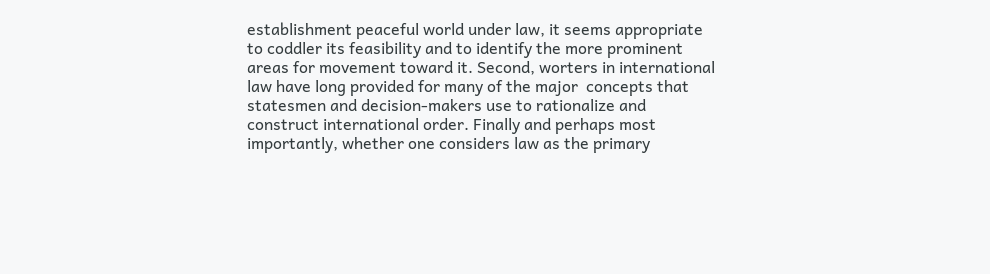establishment peaceful world under law, it seems appropriate to coddler its feasibility and to identify the more prominent areas for movement toward it. Second, worters in international law have long provided for many of the major  concepts that statesmen and decision-makers use to rationalize and construct international order. Finally and perhaps most importantly, whether one considers law as the primary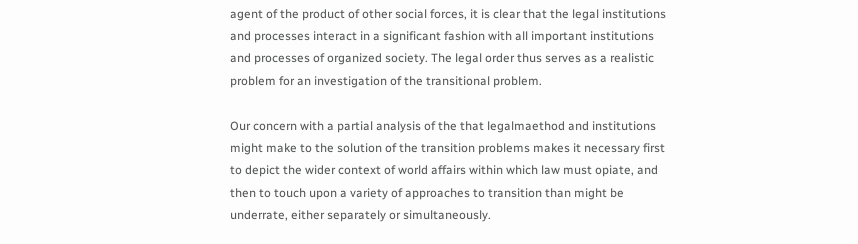agent of the product of other social forces, it is clear that the legal institutions and processes interact in a significant fashion with all important institutions and processes of organized society. The legal order thus serves as a realistic problem for an investigation of the transitional problem.

Our concern with a partial analysis of the that legalmaethod and institutions might make to the solution of the transition problems makes it necessary first to depict the wider context of world affairs within which law must opiate, and then to touch upon a variety of approaches to transition than might be underrate, either separately or simultaneously.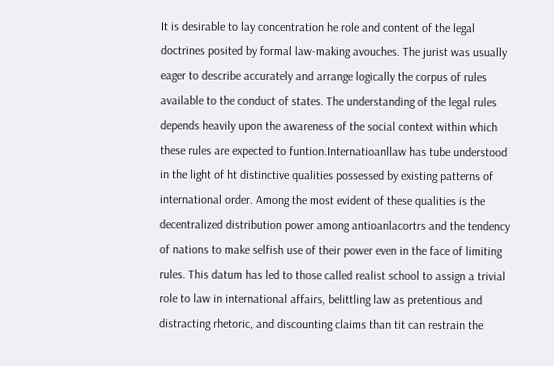It is desirable to lay concentration he role and content of the legal doctrines posited by formal law-making avouches. The jurist was usually eager to describe accurately and arrange logically the corpus of rules available to the conduct of states. The understanding of the legal rules depends heavily upon the awareness of the social context within which these rules are expected to funtion.Internatioanllaw has tube understood in the light of ht distinctive qualities possessed by existing patterns of international order. Among the most evident of these qualities is the decentralized distribution power among antioanlacortrs and the tendency of nations to make selfish use of their power even in the face of limiting rules. This datum has led to those called realist school to assign a trivial role to law in international affairs, belittling law as pretentious and distracting rhetoric, and discounting claims than tit can restrain the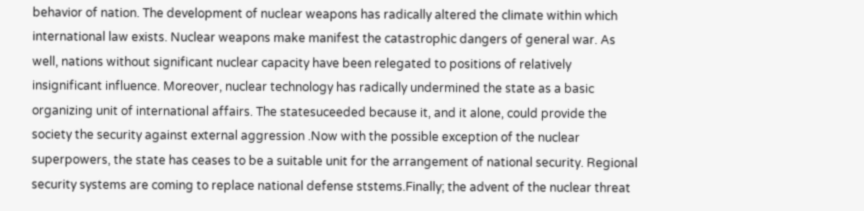behavior of nation. The development of nuclear weapons has radically altered the climate within which international law exists. Nuclear weapons make manifest the catastrophic dangers of general war. As well, nations without significant nuclear capacity have been relegated to positions of relatively insignificant influence. Moreover, nuclear technology has radically undermined the state as a basic organizing unit of international affairs. The statesuceeded because it, and it alone, could provide the society the security against external aggression .Now with the possible exception of the nuclear superpowers, the state has ceases to be a suitable unit for the arrangement of national security. Regional security systems are coming to replace national defense ststems.Finally; the advent of the nuclear threat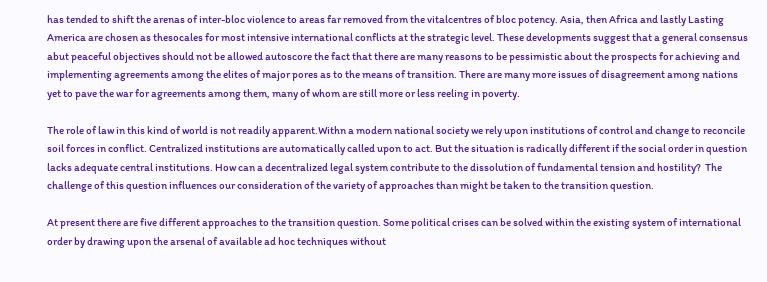has tended to shift the arenas of inter-bloc violence to areas far removed from the vitalcentres of bloc potency. Asia, then Africa and lastly Lasting America are chosen as thesocales for most intensive international conflicts at the strategic level. These developments suggest that a general consensus abut peaceful objectives should not be allowed autoscore the fact that there are many reasons to be pessimistic about the prospects for achieving and implementing agreements among the elites of major pores as to the means of transition. There are many more issues of disagreement among nations yet to pave the war for agreements among them, many of whom are still more or less reeling in poverty.

The role of law in this kind of world is not readily apparent.Withn a modern national society we rely upon institutions of control and change to reconcile soil forces in conflict. Centralized institutions are automatically called upon to act. But the situation is radically different if the social order in question lacks adequate central institutions. How can a decentralized legal system contribute to the dissolution of fundamental tension and hostility?  The challenge of this question influences our consideration of the variety of approaches than might be taken to the transition question.

At present there are five different approaches to the transition question. Some political crises can be solved within the existing system of international order by drawing upon the arsenal of available ad hoc techniques without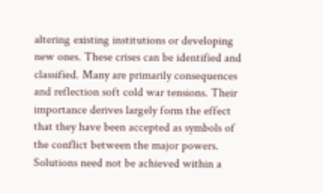altering existing institutions or developing new ones. These crises can be identified and classified. Many are primarily consequences and reflection soft cold war tensions. Their importance derives largely form the effect that they have been accepted as symbols of the conflict between the major powers. Solutions need not be achieved within a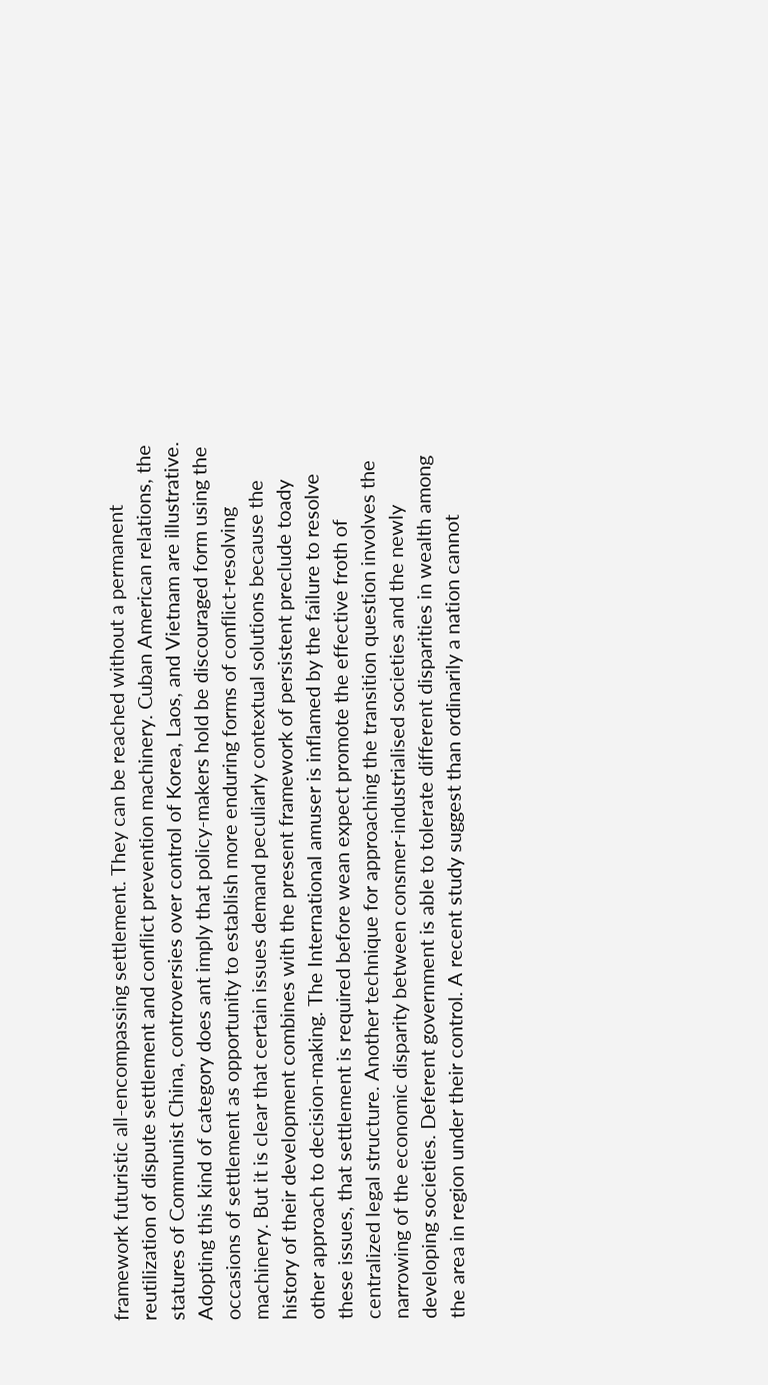framework futuristic all-encompassing settlement. They can be reached without a permanent reutilization of dispute settlement and conflict prevention machinery. Cuban American relations, the statures of Communist China, controversies over control of Korea, Laos, and Vietnam are illustrative. Adopting this kind of category does ant imply that policy-makers hold be discouraged form using the occasions of settlement as opportunity to establish more enduring forms of conflict-resolving machinery. But it is clear that certain issues demand peculiarly contextual solutions because the history of their development combines with the present framework of persistent preclude toady other approach to decision-making. The International amuser is inflamed by the failure to resolve these issues, that settlement is required before wean expect promote the effective froth of centralized legal structure. Another technique for approaching the transition question involves the narrowing of the economic disparity between consmer-industrialised societies and the newly developing societies. Deferent government is able to tolerate different disparities in wealth among the area in region under their control. A recent study suggest than ordinarily a nation cannot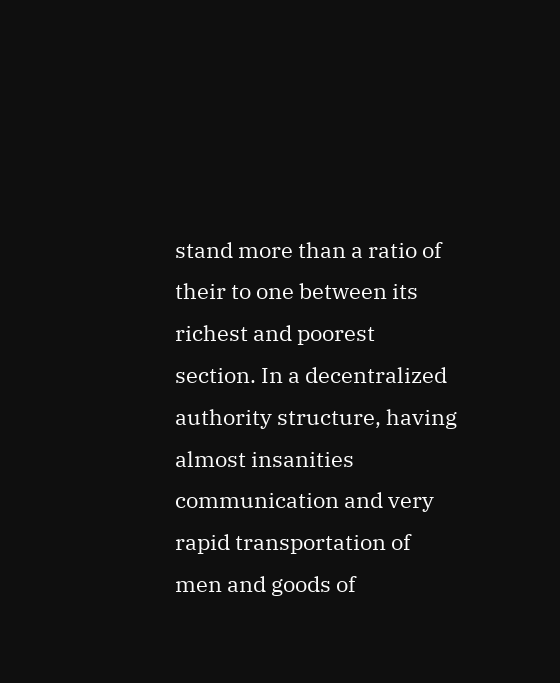stand more than a ratio of their to one between its richest and poorest section. In a decentralized authority structure, having almost insanities communication and very rapid transportation of men and goods of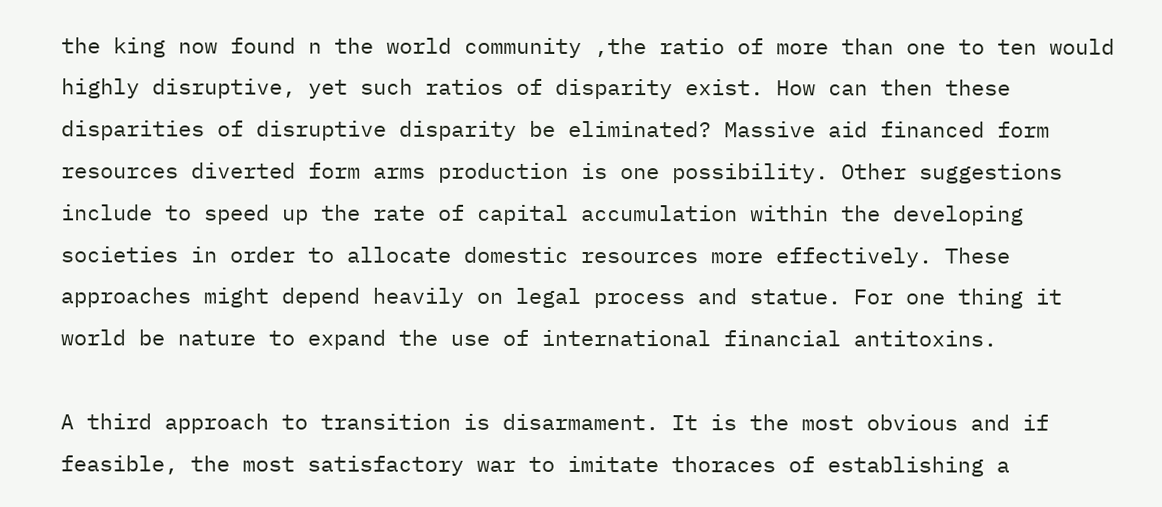the king now found n the world community ,the ratio of more than one to ten would highly disruptive, yet such ratios of disparity exist. How can then these disparities of disruptive disparity be eliminated? Massive aid financed form resources diverted form arms production is one possibility. Other suggestions include to speed up the rate of capital accumulation within the developing societies in order to allocate domestic resources more effectively. These approaches might depend heavily on legal process and statue. For one thing it world be nature to expand the use of international financial antitoxins.

A third approach to transition is disarmament. It is the most obvious and if feasible, the most satisfactory war to imitate thoraces of establishing a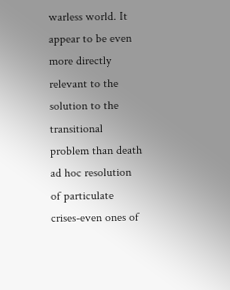warless world. It appear to be even more directly relevant to the solution to the transitional problem than death ad hoc resolution of particulate crises-even ones of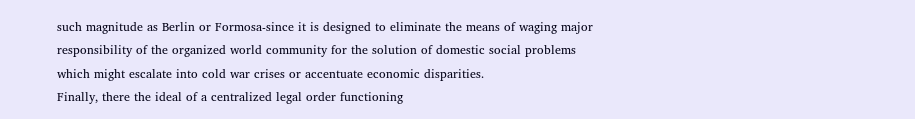such magnitude as Berlin or Formosa-since it is designed to eliminate the means of waging major responsibility of the organized world community for the solution of domestic social problems which might escalate into cold war crises or accentuate economic disparities.
Finally, there the ideal of a centralized legal order functioning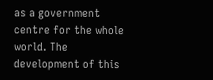as a government centre for the whole world. The development of this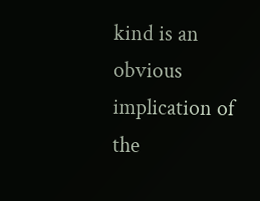kind is an obvious implication of the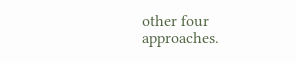other four approaches.